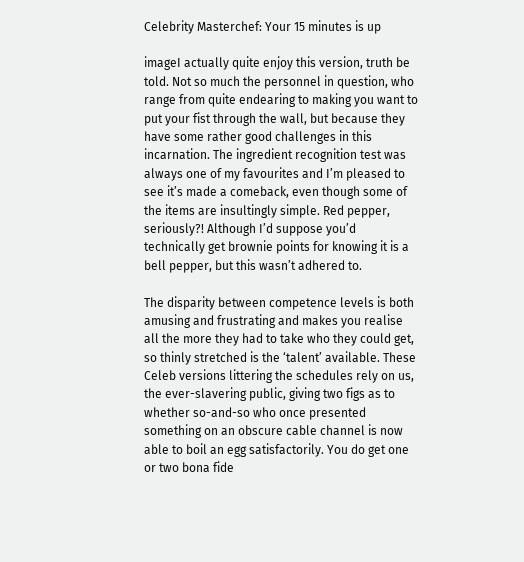Celebrity Masterchef: Your 15 minutes is up

imageI actually quite enjoy this version, truth be told. Not so much the personnel in question, who range from quite endearing to making you want to put your fist through the wall, but because they have some rather good challenges in this incarnation. The ingredient recognition test was always one of my favourites and I’m pleased to see it’s made a comeback, even though some of the items are insultingly simple. Red pepper, seriously?! Although I’d suppose you’d technically get brownie points for knowing it is a bell pepper, but this wasn’t adhered to.

The disparity between competence levels is both amusing and frustrating and makes you realise all the more they had to take who they could get, so thinly stretched is the ‘talent’ available. These Celeb versions littering the schedules rely on us, the ever-slavering public, giving two figs as to whether so-and-so who once presented something on an obscure cable channel is now able to boil an egg satisfactorily. You do get one or two bona fide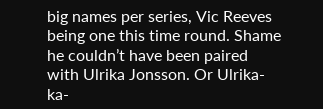big names per series, Vic Reeves being one this time round. Shame he couldn’t have been paired with Ulrika Jonsson. Or Ulrika-ka-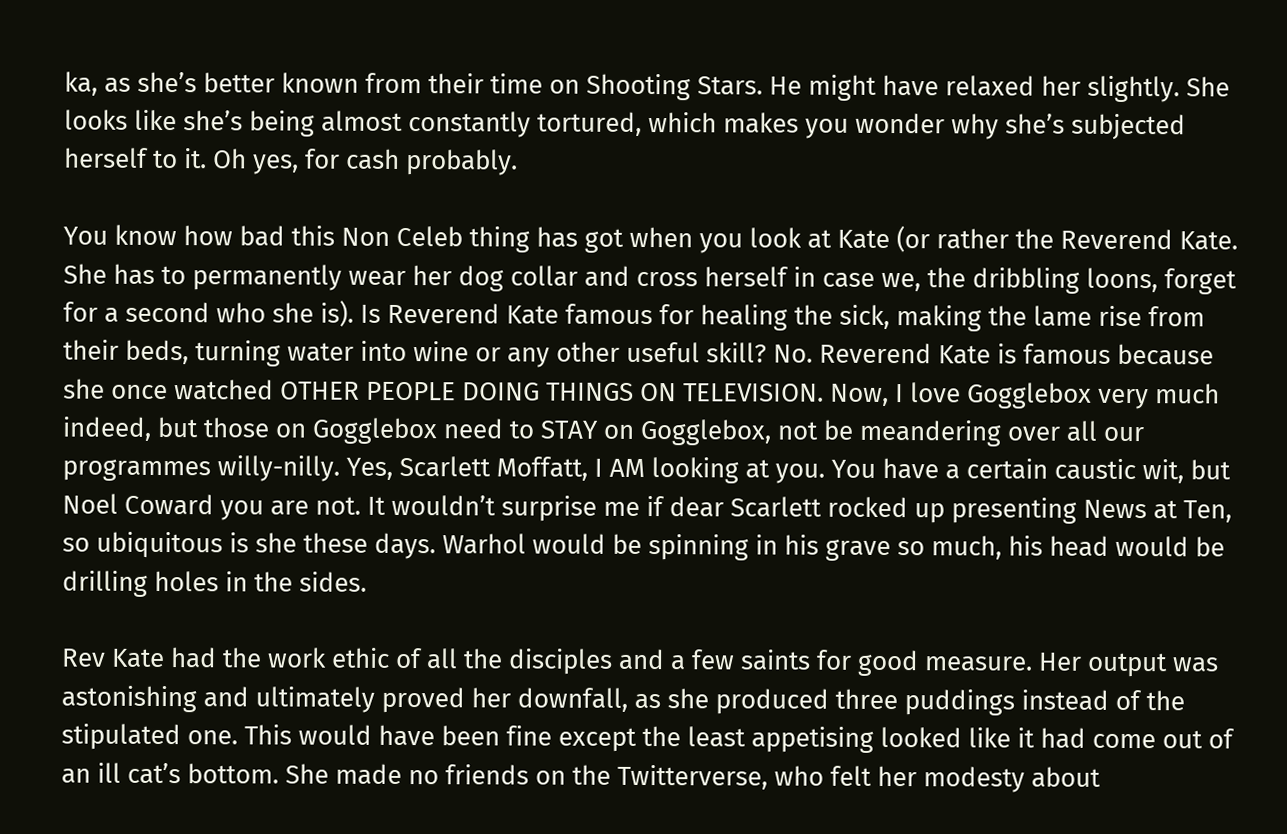ka, as she’s better known from their time on Shooting Stars. He might have relaxed her slightly. She looks like she’s being almost constantly tortured, which makes you wonder why she’s subjected herself to it. Oh yes, for cash probably.

You know how bad this Non Celeb thing has got when you look at Kate (or rather the Reverend Kate. She has to permanently wear her dog collar and cross herself in case we, the dribbling loons, forget for a second who she is). Is Reverend Kate famous for healing the sick, making the lame rise from their beds, turning water into wine or any other useful skill? No. Reverend Kate is famous because she once watched OTHER PEOPLE DOING THINGS ON TELEVISION. Now, I love Gogglebox very much indeed, but those on Gogglebox need to STAY on Gogglebox, not be meandering over all our programmes willy-nilly. Yes, Scarlett Moffatt, I AM looking at you. You have a certain caustic wit, but Noel Coward you are not. It wouldn’t surprise me if dear Scarlett rocked up presenting News at Ten, so ubiquitous is she these days. Warhol would be spinning in his grave so much, his head would be drilling holes in the sides.

Rev Kate had the work ethic of all the disciples and a few saints for good measure. Her output was astonishing and ultimately proved her downfall, as she produced three puddings instead of the stipulated one. This would have been fine except the least appetising looked like it had come out of an ill cat’s bottom. She made no friends on the Twitterverse, who felt her modesty about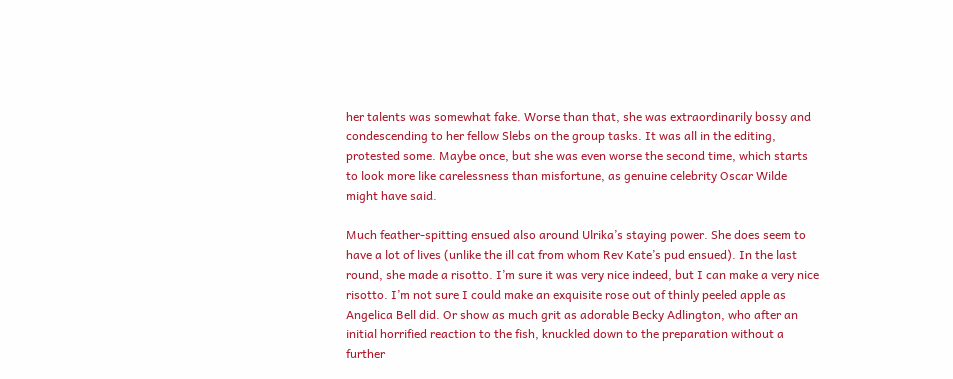her talents was somewhat fake. Worse than that, she was extraordinarily bossy and condescending to her fellow Slebs on the group tasks. It was all in the editing, protested some. Maybe once, but she was even worse the second time, which starts to look more like carelessness than misfortune, as genuine celebrity Oscar Wilde might have said.

Much feather-spitting ensued also around Ulrika’s staying power. She does seem to have a lot of lives (unlike the ill cat from whom Rev Kate’s pud ensued). In the last round, she made a risotto. I’m sure it was very nice indeed, but I can make a very nice risotto. I’m not sure I could make an exquisite rose out of thinly peeled apple as Angelica Bell did. Or show as much grit as adorable Becky Adlington, who after an initial horrified reaction to the fish, knuckled down to the preparation without a further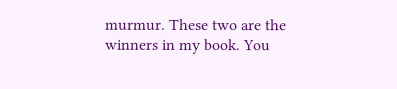murmur. These two are the winners in my book. You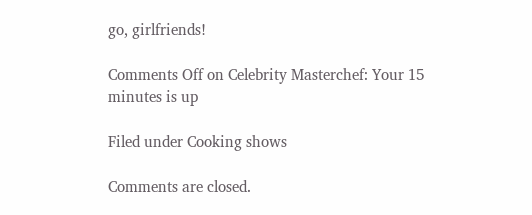go, girlfriends!

Comments Off on Celebrity Masterchef: Your 15 minutes is up

Filed under Cooking shows

Comments are closed.